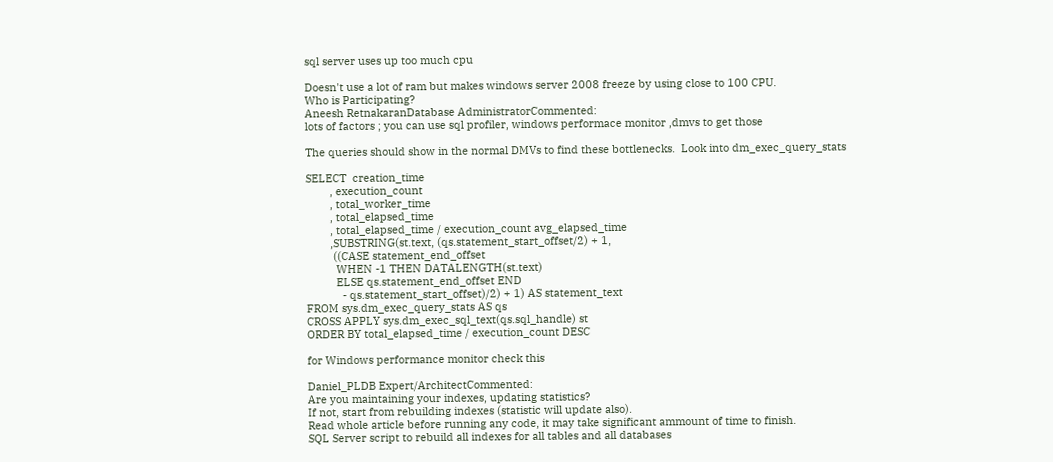sql server uses up too much cpu

Doesn't use a lot of ram but makes windows server 2008 freeze by using close to 100 CPU.
Who is Participating?
Aneesh RetnakaranDatabase AdministratorCommented:
lots of factors ; you can use sql profiler, windows performace monitor ,dmvs to get those

The queries should show in the normal DMVs to find these bottlenecks.  Look into dm_exec_query_stats

SELECT  creation_time
        , execution_count
        , total_worker_time
        , total_elapsed_time
        , total_elapsed_time / execution_count avg_elapsed_time
        ,SUBSTRING(st.text, (qs.statement_start_offset/2) + 1,
         ((CASE statement_end_offset
          WHEN -1 THEN DATALENGTH(st.text)
          ELSE qs.statement_end_offset END
            - qs.statement_start_offset)/2) + 1) AS statement_text
FROM sys.dm_exec_query_stats AS qs
CROSS APPLY sys.dm_exec_sql_text(qs.sql_handle) st
ORDER BY total_elapsed_time / execution_count DESC

for Windows performance monitor check this

Daniel_PLDB Expert/ArchitectCommented:
Are you maintaining your indexes, updating statistics?
If not, start from rebuilding indexes (statistic will update also).
Read whole article before running any code, it may take significant ammount of time to finish.
SQL Server script to rebuild all indexes for all tables and all databases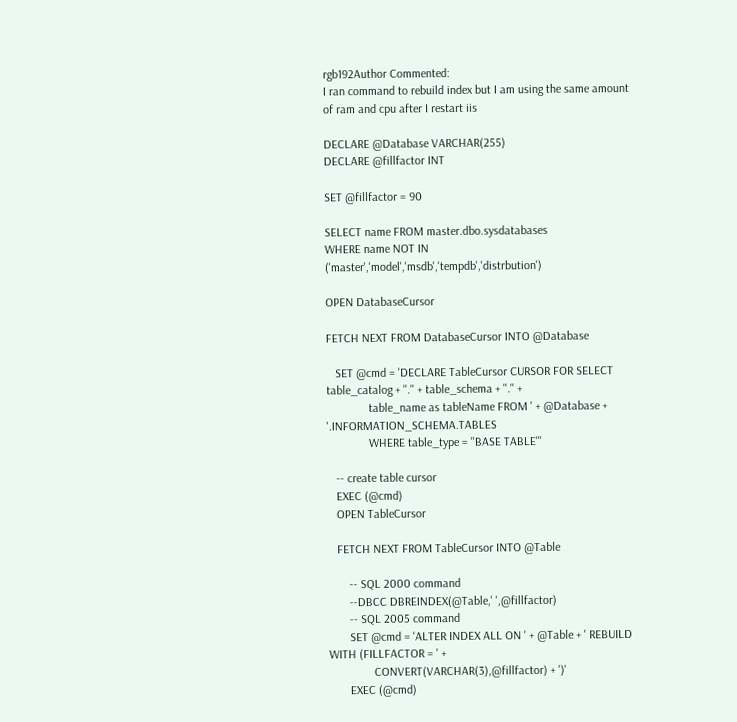rgb192Author Commented:
I ran command to rebuild index but I am using the same amount of ram and cpu after I restart iis

DECLARE @Database VARCHAR(255)
DECLARE @fillfactor INT

SET @fillfactor = 90

SELECT name FROM master.dbo.sysdatabases
WHERE name NOT IN ('master','model','msdb','tempdb','distrbution')

OPEN DatabaseCursor

FETCH NEXT FROM DatabaseCursor INTO @Database

   SET @cmd = 'DECLARE TableCursor CURSOR FOR SELECT table_catalog + ''.'' + table_schema + ''.'' +
              table_name as tableName FROM ' + @Database + '.INFORMATION_SCHEMA.TABLES
              WHERE table_type = ''BASE TABLE'''

   -- create table cursor
   EXEC (@cmd)
   OPEN TableCursor

   FETCH NEXT FROM TableCursor INTO @Table

       -- SQL 2000 command
       --DBCC DBREINDEX(@Table,' ',@fillfactor)
       -- SQL 2005 command
       SET @cmd = 'ALTER INDEX ALL ON ' + @Table + ' REBUILD WITH (FILLFACTOR = ' +
               CONVERT(VARCHAR(3),@fillfactor) + ')'
       EXEC (@cmd)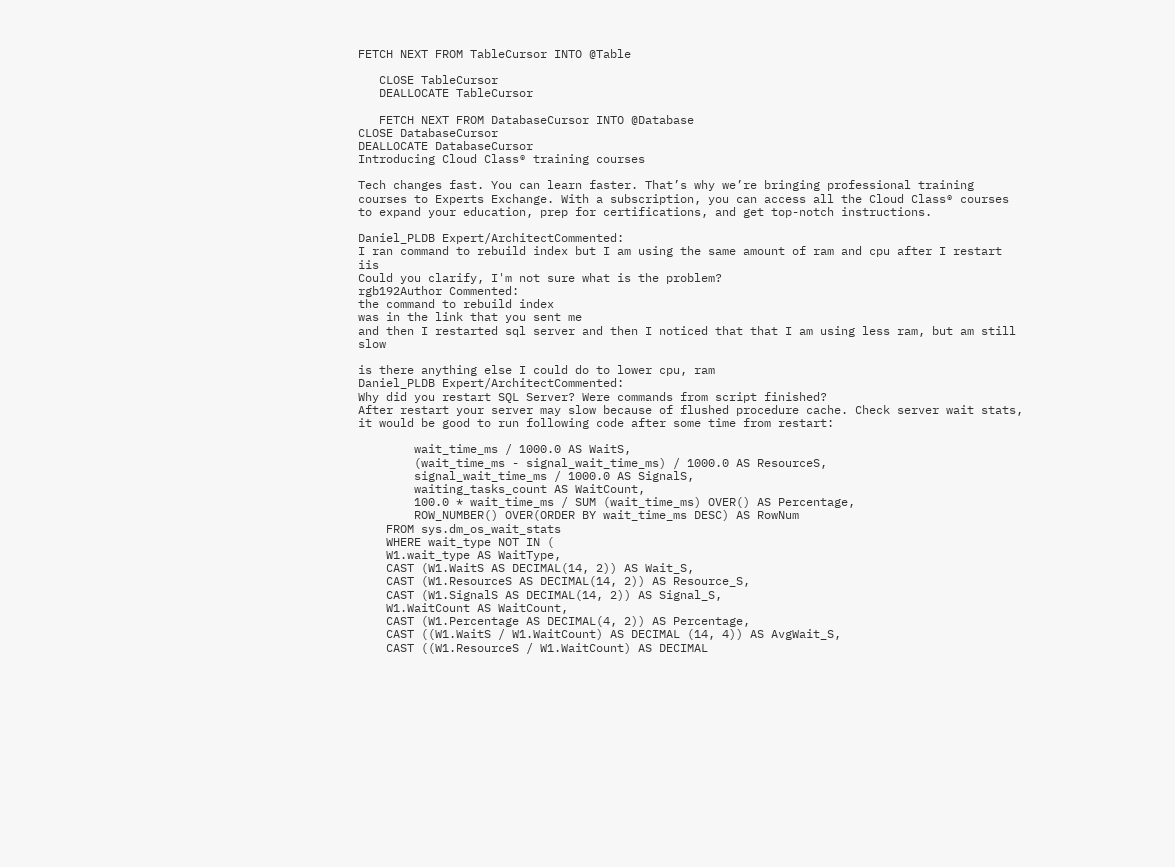FETCH NEXT FROM TableCursor INTO @Table

   CLOSE TableCursor
   DEALLOCATE TableCursor

   FETCH NEXT FROM DatabaseCursor INTO @Database
CLOSE DatabaseCursor
DEALLOCATE DatabaseCursor
Introducing Cloud Class® training courses

Tech changes fast. You can learn faster. That’s why we’re bringing professional training courses to Experts Exchange. With a subscription, you can access all the Cloud Class® courses to expand your education, prep for certifications, and get top-notch instructions.

Daniel_PLDB Expert/ArchitectCommented:
I ran command to rebuild index but I am using the same amount of ram and cpu after I restart iis
Could you clarify, I'm not sure what is the problem?
rgb192Author Commented:
the command to rebuild index
was in the link that you sent me
and then I restarted sql server and then I noticed that that I am using less ram, but am still slow

is there anything else I could do to lower cpu, ram
Daniel_PLDB Expert/ArchitectCommented:
Why did you restart SQL Server? Were commands from script finished?
After restart your server may slow because of flushed procedure cache. Check server wait stats, it would be good to run following code after some time from restart:

        wait_time_ms / 1000.0 AS WaitS,
        (wait_time_ms - signal_wait_time_ms) / 1000.0 AS ResourceS,
        signal_wait_time_ms / 1000.0 AS SignalS,
        waiting_tasks_count AS WaitCount,
        100.0 * wait_time_ms / SUM (wait_time_ms) OVER() AS Percentage,
        ROW_NUMBER() OVER(ORDER BY wait_time_ms DESC) AS RowNum
    FROM sys.dm_os_wait_stats
    WHERE wait_type NOT IN (
    W1.wait_type AS WaitType,
    CAST (W1.WaitS AS DECIMAL(14, 2)) AS Wait_S,
    CAST (W1.ResourceS AS DECIMAL(14, 2)) AS Resource_S,
    CAST (W1.SignalS AS DECIMAL(14, 2)) AS Signal_S,
    W1.WaitCount AS WaitCount,
    CAST (W1.Percentage AS DECIMAL(4, 2)) AS Percentage,
    CAST ((W1.WaitS / W1.WaitCount) AS DECIMAL (14, 4)) AS AvgWait_S,
    CAST ((W1.ResourceS / W1.WaitCount) AS DECIMAL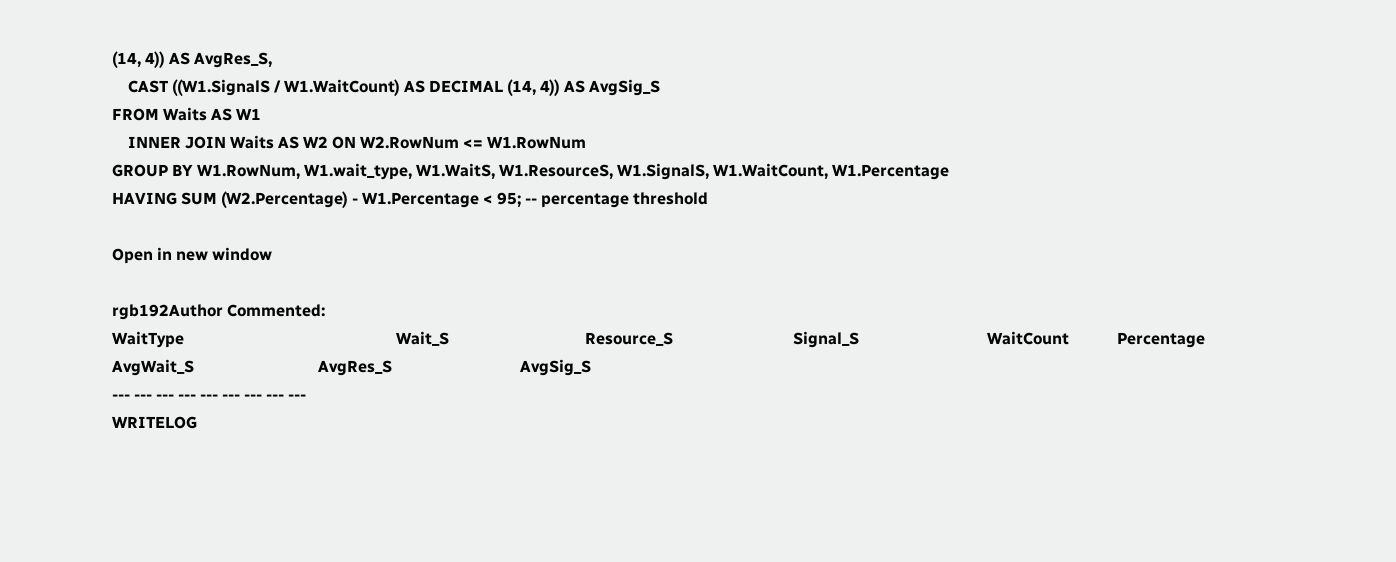(14, 4)) AS AvgRes_S,
    CAST ((W1.SignalS / W1.WaitCount) AS DECIMAL (14, 4)) AS AvgSig_S
FROM Waits AS W1
    INNER JOIN Waits AS W2 ON W2.RowNum <= W1.RowNum
GROUP BY W1.RowNum, W1.wait_type, W1.WaitS, W1.ResourceS, W1.SignalS, W1.WaitCount, W1.Percentage
HAVING SUM (W2.Percentage) - W1.Percentage < 95; -- percentage threshold

Open in new window

rgb192Author Commented:
WaitType                                                     Wait_S                                  Resource_S                              Signal_S                                WaitCount            Percentage                              AvgWait_S                               AvgRes_S                                AvgSig_S
--- --- --- --- --- --- --- --- ---
WRITELOG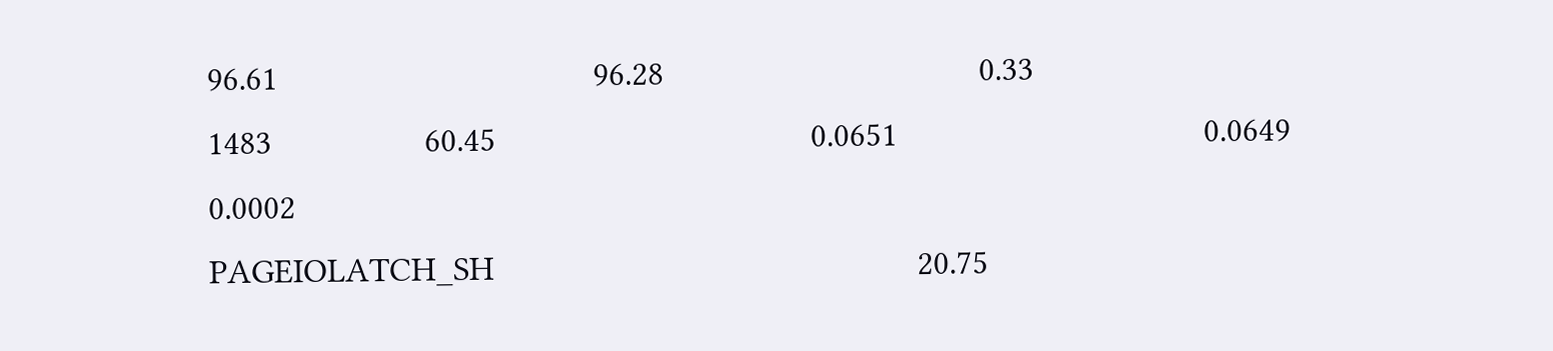96.61                                   96.28                                   0.33                                    1483                 60.45                                   0.0651                                  0.0649                                  0.0002
PAGEIOLATCH_SH                                               20.75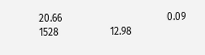20.66                                   0.09                                    1528                 12.98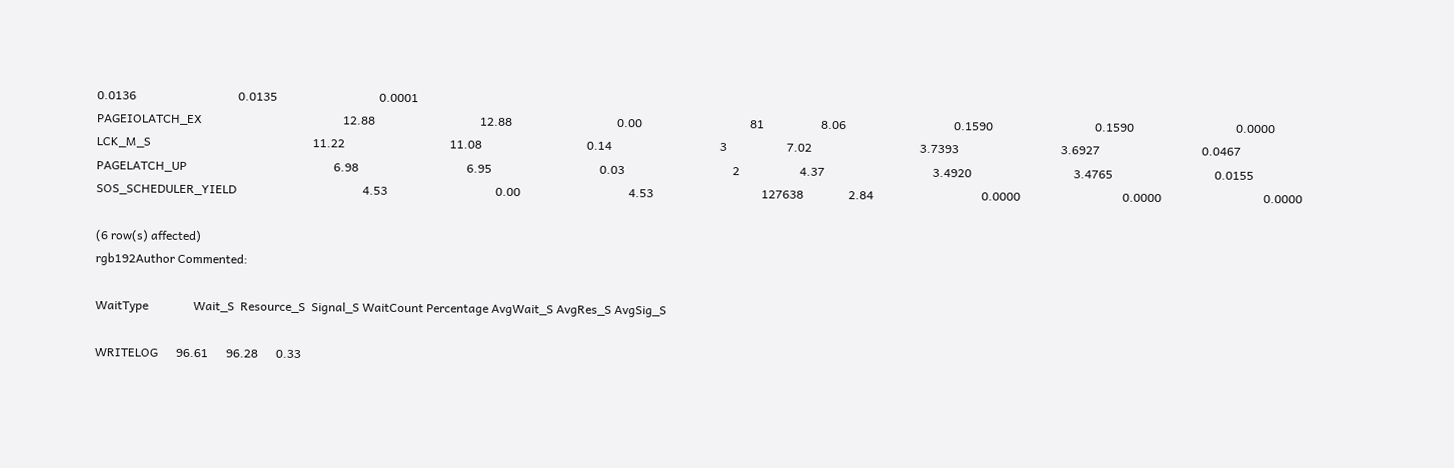0.0136                                  0.0135                                  0.0001
PAGEIOLATCH_EX                                               12.88                                   12.88                                   0.00                                    81                   8.06                                    0.1590                                  0.1590                                  0.0000
LCK_M_S                                                      11.22                                   11.08                                   0.14                                    3                    7.02                                    3.7393                                  3.6927                                  0.0467
PAGELATCH_UP                                                 6.98                                    6.95                                    0.03                                    2                    4.37                                    3.4920                                  3.4765                                  0.0155
SOS_SCHEDULER_YIELD                                          4.53                                    0.00                                    4.53                                    127638               2.84                                    0.0000                                  0.0000                                  0.0000

(6 row(s) affected)
rgb192Author Commented:

WaitType               Wait_S  Resource_S  Signal_S WaitCount Percentage AvgWait_S AvgRes_S AvgSig_S

WRITELOG      96.61      96.28      0.33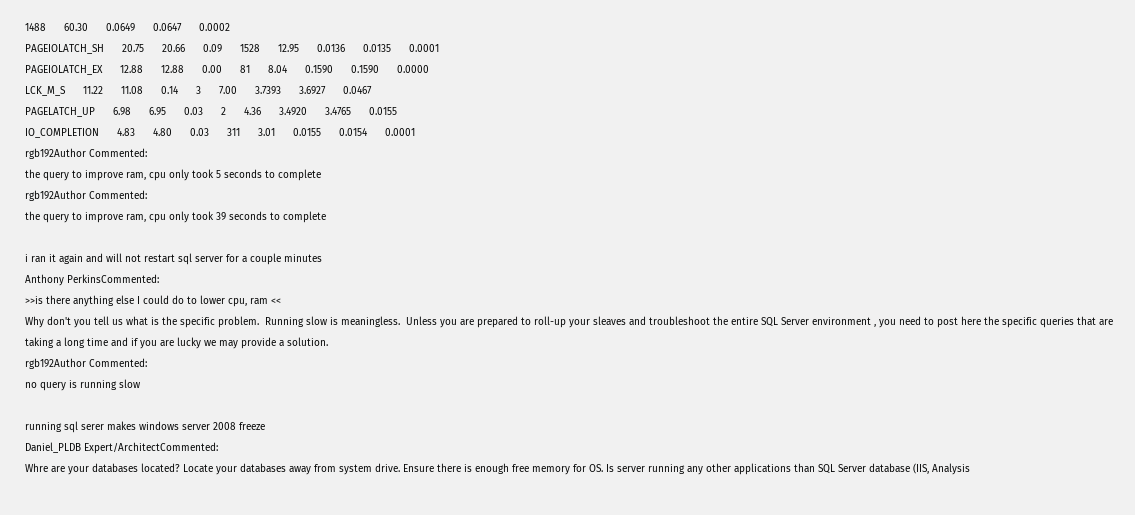1488      60.30      0.0649      0.0647      0.0002
PAGEIOLATCH_SH      20.75      20.66      0.09      1528      12.95      0.0136      0.0135      0.0001
PAGEIOLATCH_EX      12.88      12.88      0.00      81      8.04      0.1590      0.1590      0.0000
LCK_M_S      11.22      11.08      0.14      3      7.00      3.7393      3.6927      0.0467
PAGELATCH_UP      6.98      6.95      0.03      2      4.36      3.4920      3.4765      0.0155
IO_COMPLETION      4.83      4.80      0.03      311      3.01      0.0155      0.0154      0.0001
rgb192Author Commented:
the query to improve ram, cpu only took 5 seconds to complete
rgb192Author Commented:
the query to improve ram, cpu only took 39 seconds to complete

i ran it again and will not restart sql server for a couple minutes
Anthony PerkinsCommented:
>>is there anything else I could do to lower cpu, ram <<
Why don't you tell us what is the specific problem.  Running slow is meaningless.  Unless you are prepared to roll-up your sleaves and troubleshoot the entire SQL Server environment , you need to post here the specific queries that are taking a long time and if you are lucky we may provide a solution.
rgb192Author Commented:
no query is running slow

running sql serer makes windows server 2008 freeze
Daniel_PLDB Expert/ArchitectCommented:
Whre are your databases located? Locate your databases away from system drive. Ensure there is enough free memory for OS. Is server running any other applications than SQL Server database (IIS, Analysis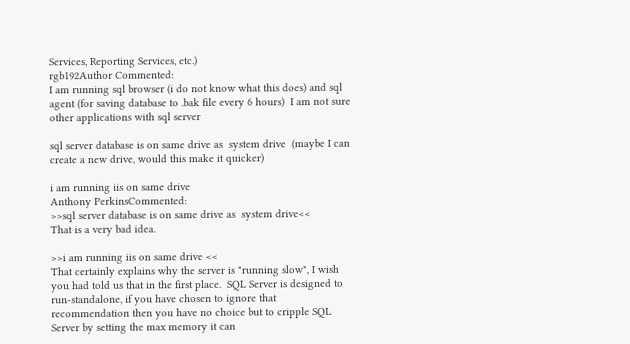Services, Reporting Services, etc.)
rgb192Author Commented:
I am running sql browser (i do not know what this does) and sql agent (for saving database to .bak file every 6 hours)  I am not sure other applications with sql server

sql server database is on same drive as  system drive  (maybe I can create a new drive, would this make it quicker)

i am running iis on same drive
Anthony PerkinsCommented:
>>sql server database is on same drive as  system drive<<
That is a very bad idea.

>>i am running iis on same drive <<
That certainly explains why the server is "running slow", I wish you had told us that in the first place.  SQL Server is designed to run-standalone, if you have chosen to ignore that recommendation then you have no choice but to cripple SQL Server by setting the max memory it can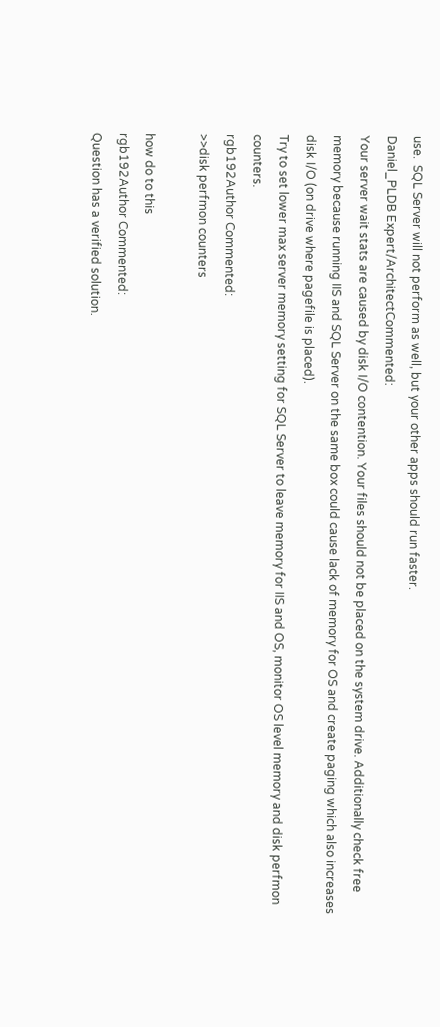use.  SQL Server will not perform as well, but your other apps should run faster.
Daniel_PLDB Expert/ArchitectCommented:
Your server wait stats are caused by disk I/O contention. Your files should not be placed on the system drive. Additionally check free memory because running IIS and SQL Server on the same box could cause lack of memory for OS and create paging which also increases disk I/O (on drive where pagefile is placed).
Try to set lower max server memory setting for SQL Server to leave memory for IIS and OS, monitor OS level memory and disk perfmon counters.
rgb192Author Commented:
>>disk perfmon counters

how do to this
rgb192Author Commented:
Question has a verified solution.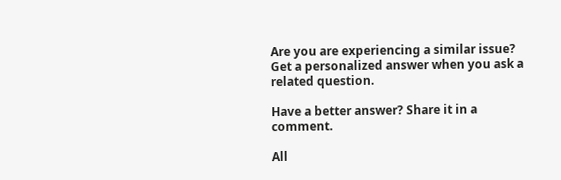Are you are experiencing a similar issue? Get a personalized answer when you ask a related question.

Have a better answer? Share it in a comment.

All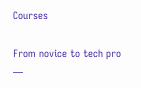Courses

From novice to tech pro —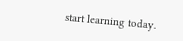start learning today.